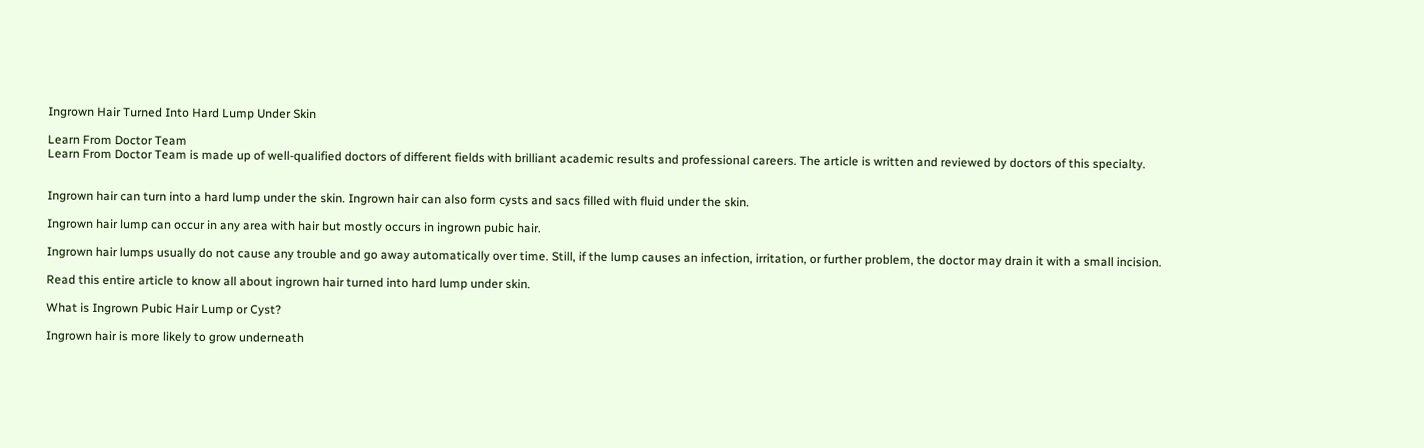Ingrown Hair Turned Into Hard Lump Under Skin

Learn From Doctor Team
Learn From Doctor Team is made up of well-qualified doctors of different fields with brilliant academic results and professional careers. The article is written and reviewed by doctors of this specialty.


Ingrown hair can turn into a hard lump under the skin. Ingrown hair can also form cysts and sacs filled with fluid under the skin.

Ingrown hair lump can occur in any area with hair but mostly occurs in ingrown pubic hair.

Ingrown hair lumps usually do not cause any trouble and go away automatically over time. Still, if the lump causes an infection, irritation, or further problem, the doctor may drain it with a small incision.

Read this entire article to know all about ingrown hair turned into hard lump under skin.

What is Ingrown Pubic Hair Lump or Cyst?

Ingrown hair is more likely to grow underneath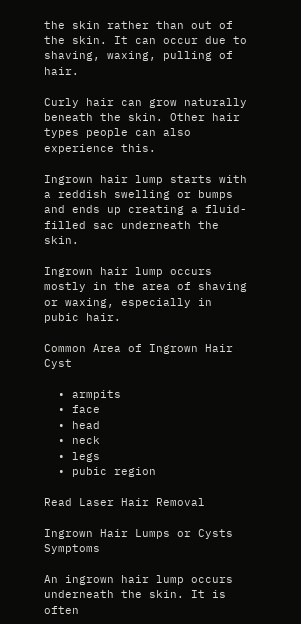the skin rather than out of the skin. It can occur due to shaving, waxing, pulling of hair.

Curly hair can grow naturally beneath the skin. Other hair types people can also experience this.

Ingrown hair lump starts with a reddish swelling or bumps and ends up creating a fluid-filled sac underneath the skin.

Ingrown hair lump occurs mostly in the area of shaving or waxing, especially in pubic hair.

Common Area of Ingrown Hair Cyst

  • armpits
  • face
  • head
  • neck
  • legs
  • pubic region

Read Laser Hair Removal

Ingrown Hair Lumps or Cysts Symptoms

An ingrown hair lump occurs underneath the skin. It is often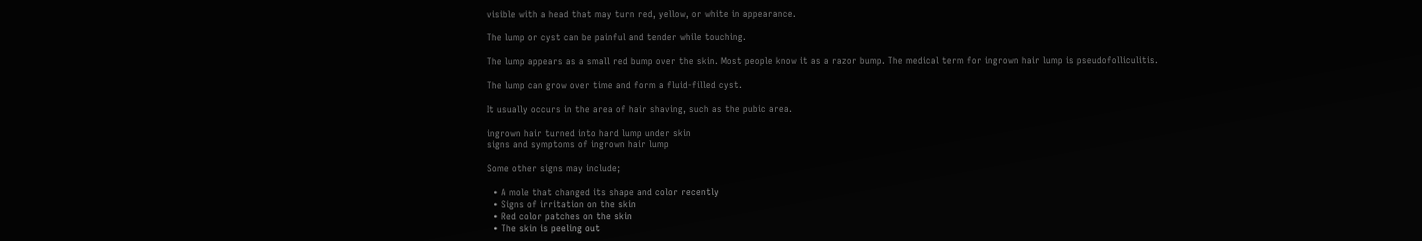visible with a head that may turn red, yellow, or white in appearance.

The lump or cyst can be painful and tender while touching.

The lump appears as a small red bump over the skin. Most people know it as a razor bump. The medical term for ingrown hair lump is pseudofolliculitis.

The lump can grow over time and form a fluid-filled cyst.

It usually occurs in the area of hair shaving, such as the pubic area.

ingrown hair turned into hard lump under skin
signs and symptoms of ingrown hair lump

Some other signs may include;

  • A mole that changed its shape and color recently
  • Signs of irritation on the skin
  • Red color patches on the skin
  • The skin is peeling out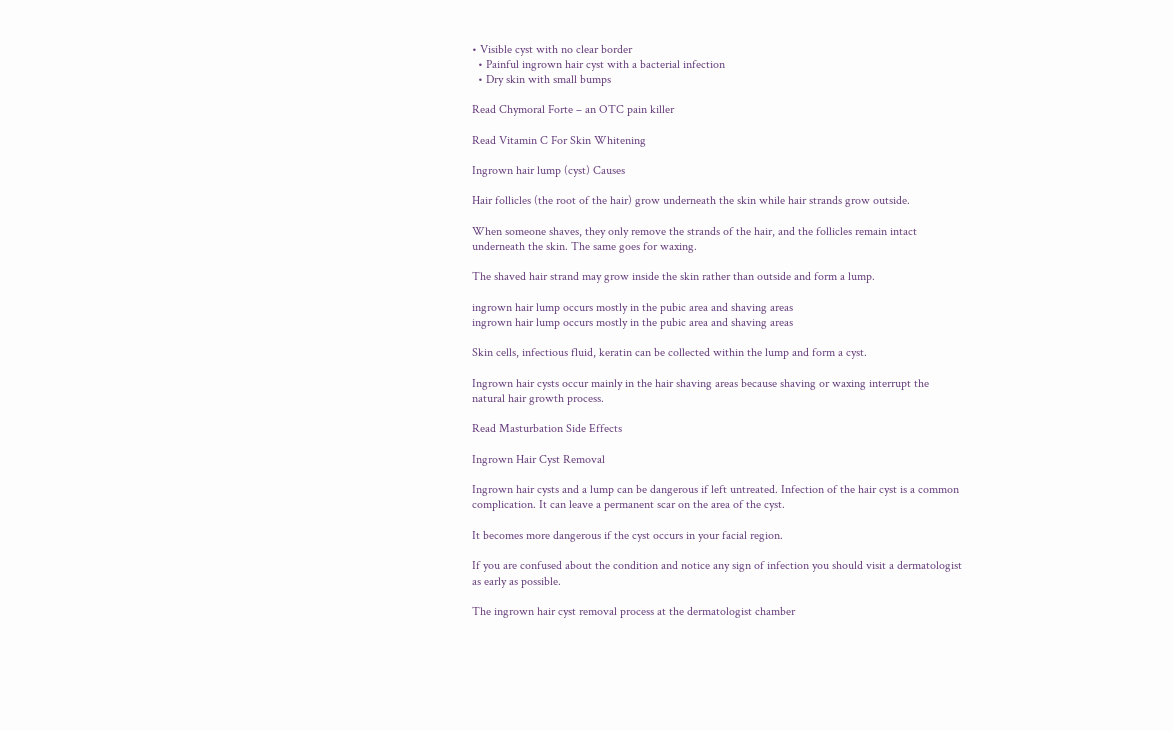• Visible cyst with no clear border
  • Painful ingrown hair cyst with a bacterial infection
  • Dry skin with small bumps

Read Chymoral Forte – an OTC pain killer

Read Vitamin C For Skin Whitening

Ingrown hair lump (cyst) Causes

Hair follicles (the root of the hair) grow underneath the skin while hair strands grow outside.

When someone shaves, they only remove the strands of the hair, and the follicles remain intact underneath the skin. The same goes for waxing.

The shaved hair strand may grow inside the skin rather than outside and form a lump.

ingrown hair lump occurs mostly in the pubic area and shaving areas
ingrown hair lump occurs mostly in the pubic area and shaving areas

Skin cells, infectious fluid, keratin can be collected within the lump and form a cyst.

Ingrown hair cysts occur mainly in the hair shaving areas because shaving or waxing interrupt the natural hair growth process.

Read Masturbation Side Effects

Ingrown Hair Cyst Removal

Ingrown hair cysts and a lump can be dangerous if left untreated. Infection of the hair cyst is a common complication. It can leave a permanent scar on the area of the cyst.

It becomes more dangerous if the cyst occurs in your facial region.

If you are confused about the condition and notice any sign of infection you should visit a dermatologist as early as possible.

The ingrown hair cyst removal process at the dermatologist chamber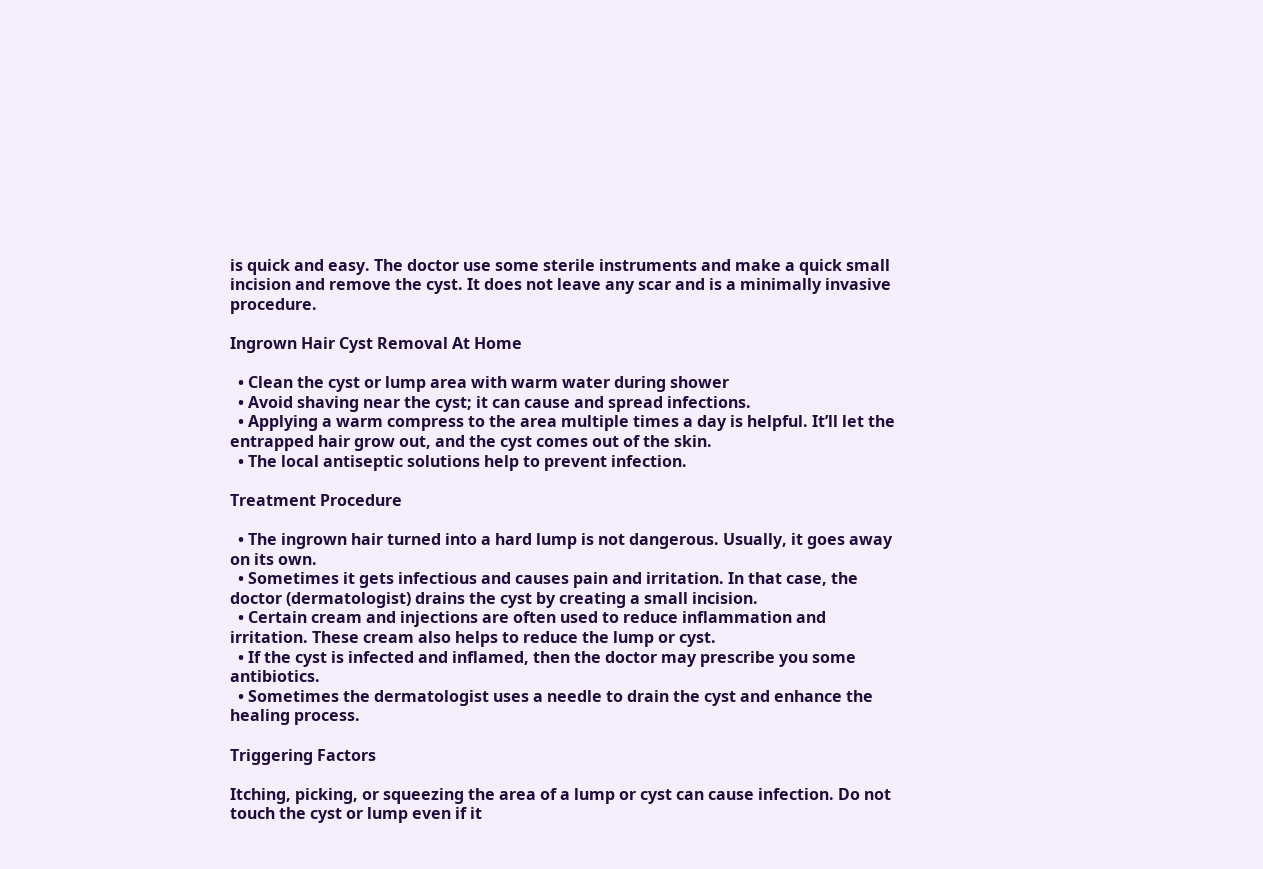is quick and easy. The doctor use some sterile instruments and make a quick small incision and remove the cyst. It does not leave any scar and is a minimally invasive procedure.

Ingrown Hair Cyst Removal At Home

  • Clean the cyst or lump area with warm water during shower
  • Avoid shaving near the cyst; it can cause and spread infections.
  • Applying a warm compress to the area multiple times a day is helpful. It’ll let the entrapped hair grow out, and the cyst comes out of the skin.
  • The local antiseptic solutions help to prevent infection.

Treatment Procedure

  • The ingrown hair turned into a hard lump is not dangerous. Usually, it goes away on its own.
  • Sometimes it gets infectious and causes pain and irritation. In that case, the doctor (dermatologist) drains the cyst by creating a small incision.
  • Certain cream and injections are often used to reduce inflammation and irritation. These cream also helps to reduce the lump or cyst.
  • If the cyst is infected and inflamed, then the doctor may prescribe you some antibiotics.
  • Sometimes the dermatologist uses a needle to drain the cyst and enhance the healing process.

Triggering Factors

Itching, picking, or squeezing the area of a lump or cyst can cause infection. Do not touch the cyst or lump even if it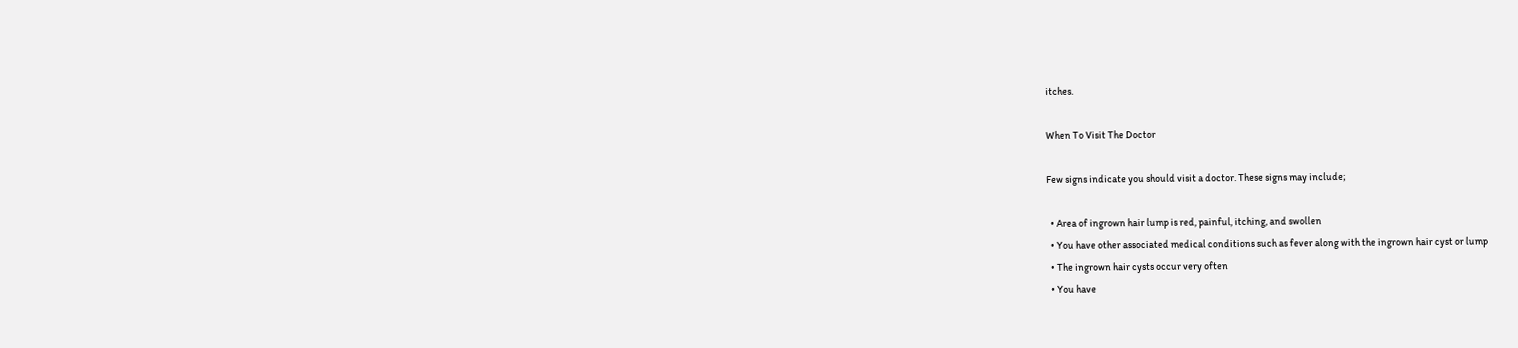itches.

When To Visit The Doctor

Few signs indicate you should visit a doctor. These signs may include;

  • Area of ingrown hair lump is red, painful, itching, and swollen
  • You have other associated medical conditions such as fever along with the ingrown hair cyst or lump
  • The ingrown hair cysts occur very often
  • You have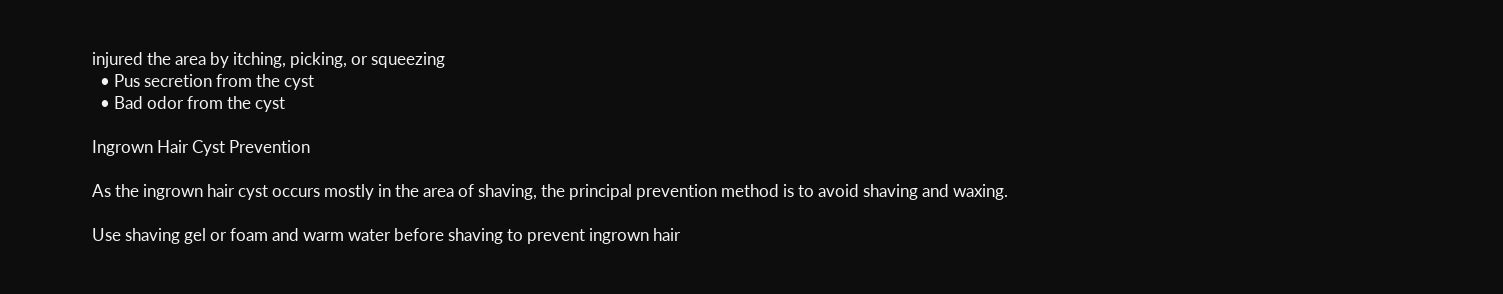injured the area by itching, picking, or squeezing
  • Pus secretion from the cyst
  • Bad odor from the cyst

Ingrown Hair Cyst Prevention

As the ingrown hair cyst occurs mostly in the area of shaving, the principal prevention method is to avoid shaving and waxing.

Use shaving gel or foam and warm water before shaving to prevent ingrown hair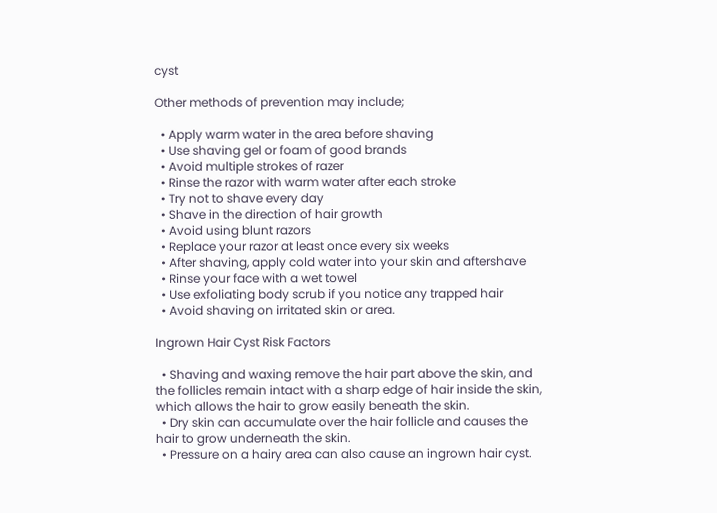cyst

Other methods of prevention may include;

  • Apply warm water in the area before shaving
  • Use shaving gel or foam of good brands
  • Avoid multiple strokes of razer
  • Rinse the razor with warm water after each stroke
  • Try not to shave every day
  • Shave in the direction of hair growth
  • Avoid using blunt razors
  • Replace your razor at least once every six weeks
  • After shaving, apply cold water into your skin and aftershave
  • Rinse your face with a wet towel
  • Use exfoliating body scrub if you notice any trapped hair
  • Avoid shaving on irritated skin or area.

Ingrown Hair Cyst Risk Factors

  • Shaving and waxing remove the hair part above the skin, and the follicles remain intact with a sharp edge of hair inside the skin, which allows the hair to grow easily beneath the skin.
  • Dry skin can accumulate over the hair follicle and causes the hair to grow underneath the skin.
  • Pressure on a hairy area can also cause an ingrown hair cyst.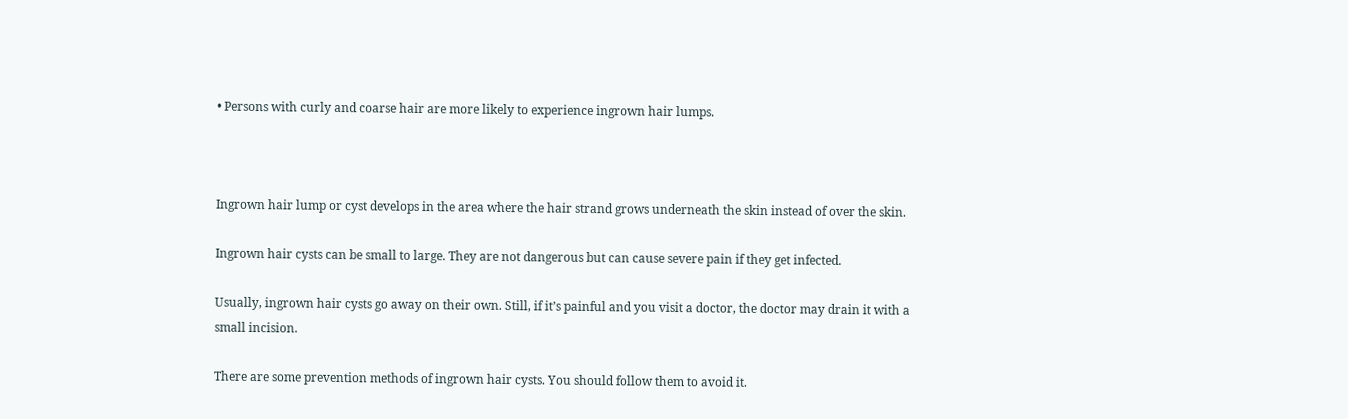• Persons with curly and coarse hair are more likely to experience ingrown hair lumps.



Ingrown hair lump or cyst develops in the area where the hair strand grows underneath the skin instead of over the skin.

Ingrown hair cysts can be small to large. They are not dangerous but can cause severe pain if they get infected.

Usually, ingrown hair cysts go away on their own. Still, if it’s painful and you visit a doctor, the doctor may drain it with a small incision.

There are some prevention methods of ingrown hair cysts. You should follow them to avoid it.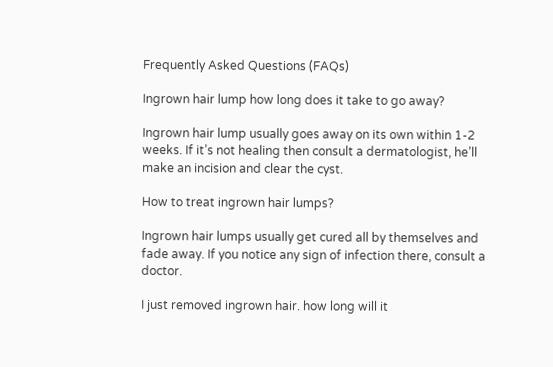Frequently Asked Questions (FAQs)

Ingrown hair lump how long does it take to go away?

Ingrown hair lump usually goes away on its own within 1-2 weeks. If it’s not healing then consult a dermatologist, he’ll make an incision and clear the cyst.

How to treat ingrown hair lumps?

Ingrown hair lumps usually get cured all by themselves and fade away. If you notice any sign of infection there, consult a doctor.

I just removed ingrown hair. how long will it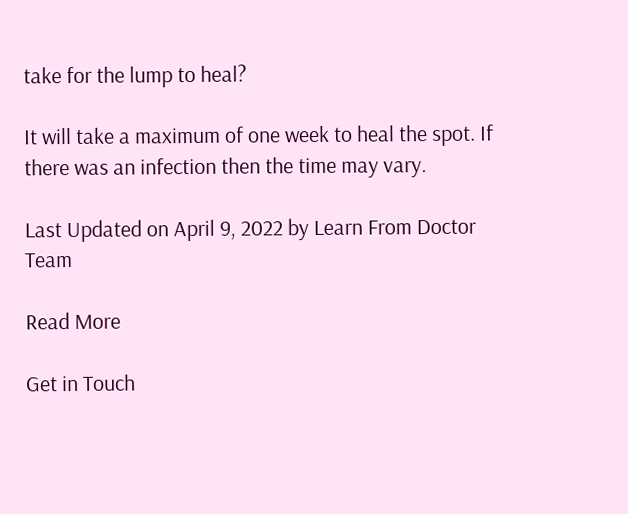take for the lump to heal?

It will take a maximum of one week to heal the spot. If there was an infection then the time may vary.

Last Updated on April 9, 2022 by Learn From Doctor Team

Read More

Get in Touch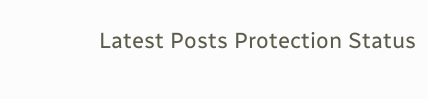Latest Posts Protection Status